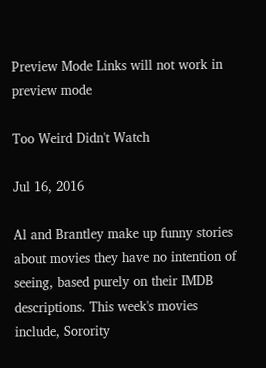Preview Mode Links will not work in preview mode

Too Weird Didn't Watch

Jul 16, 2016

Al and Brantley make up funny stories about movies they have no intention of seeing, based purely on their IMDB descriptions. This week's movies include, Sorority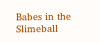Babes in the Slimeball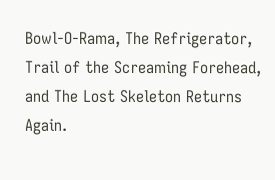Bowl-O-Rama, The Refrigerator, Trail of the Screaming Forehead, and The Lost Skeleton Returns Again.